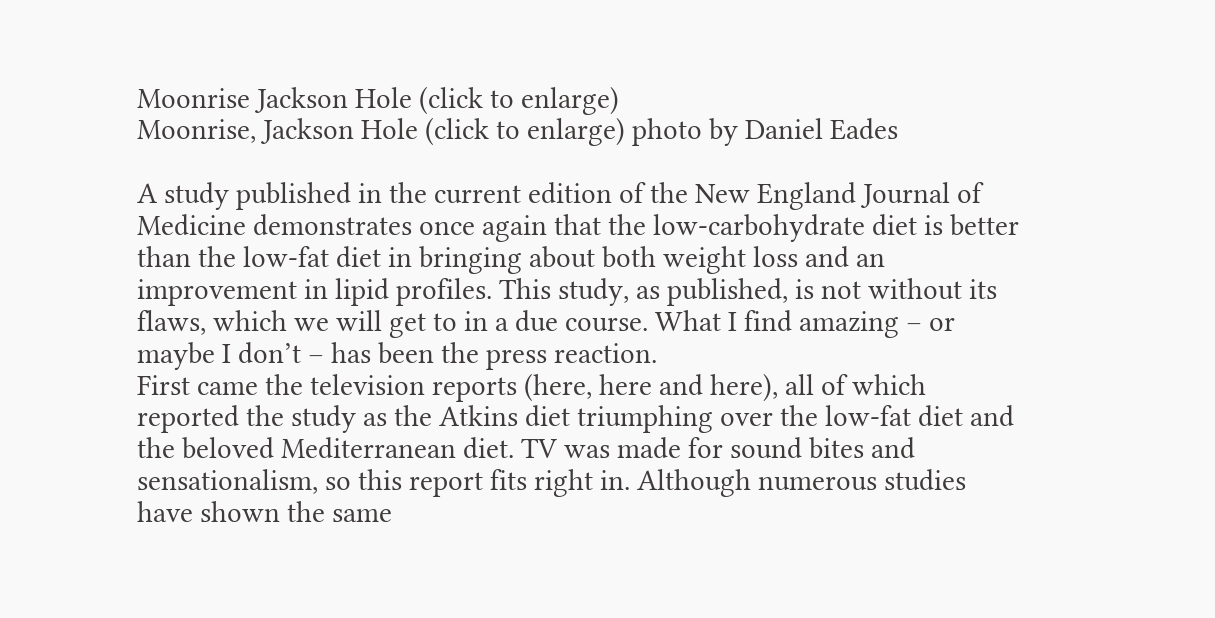Moonrise Jackson Hole (click to enlarge)
Moonrise, Jackson Hole (click to enlarge) photo by Daniel Eades

A study published in the current edition of the New England Journal of Medicine demonstrates once again that the low-carbohydrate diet is better than the low-fat diet in bringing about both weight loss and an improvement in lipid profiles. This study, as published, is not without its flaws, which we will get to in a due course. What I find amazing – or maybe I don’t – has been the press reaction.
First came the television reports (here, here and here), all of which reported the study as the Atkins diet triumphing over the low-fat diet and the beloved Mediterranean diet. TV was made for sound bites and sensationalism, so this report fits right in. Although numerous studies have shown the same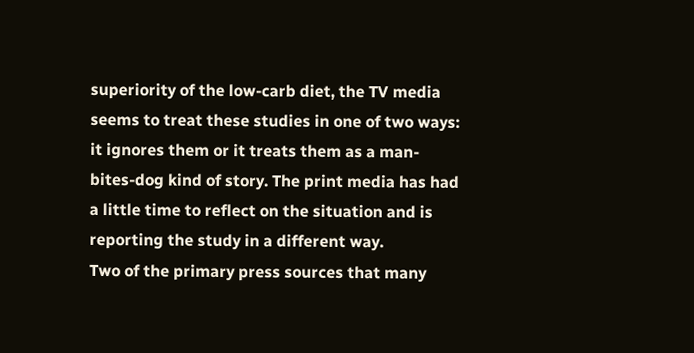superiority of the low-carb diet, the TV media seems to treat these studies in one of two ways: it ignores them or it treats them as a man-bites-dog kind of story. The print media has had a little time to reflect on the situation and is reporting the study in a different way.
Two of the primary press sources that many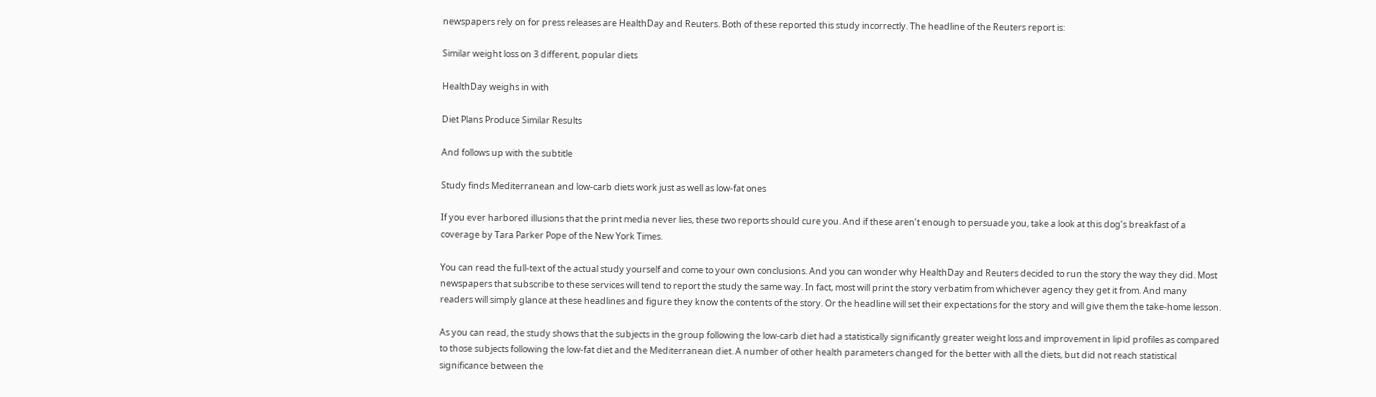newspapers rely on for press releases are HealthDay and Reuters. Both of these reported this study incorrectly. The headline of the Reuters report is:

Similar weight loss on 3 different, popular diets

HealthDay weighs in with

Diet Plans Produce Similar Results

And follows up with the subtitle

Study finds Mediterranean and low-carb diets work just as well as low-fat ones

If you ever harbored illusions that the print media never lies, these two reports should cure you. And if these aren’t enough to persuade you, take a look at this dog’s breakfast of a coverage by Tara Parker Pope of the New York Times.

You can read the full-text of the actual study yourself and come to your own conclusions. And you can wonder why HealthDay and Reuters decided to run the story the way they did. Most newspapers that subscribe to these services will tend to report the study the same way. In fact, most will print the story verbatim from whichever agency they get it from. And many readers will simply glance at these headlines and figure they know the contents of the story. Or the headline will set their expectations for the story and will give them the take-home lesson.

As you can read, the study shows that the subjects in the group following the low-carb diet had a statistically significantly greater weight loss and improvement in lipid profiles as compared to those subjects following the low-fat diet and the Mediterranean diet. A number of other health parameters changed for the better with all the diets, but did not reach statistical significance between the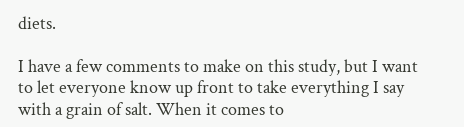diets.

I have a few comments to make on this study, but I want to let everyone know up front to take everything I say with a grain of salt. When it comes to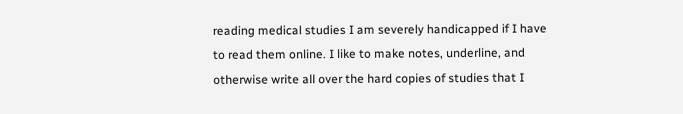reading medical studies I am severely handicapped if I have to read them online. I like to make notes, underline, and otherwise write all over the hard copies of studies that I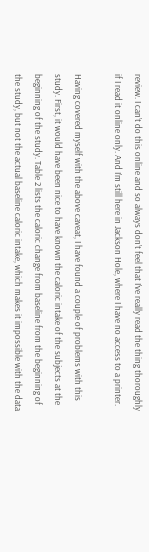review. I can’t do this online and so always don’t feel that I’ve really read the thing thoroughly if I read it online only. And I’m still here in Jackson Hole, where I have no access to a printer.

Having covered myself with the above caveat, I have found a couple of problems with this study. First, it would have been nice to have known the caloric intake of the subjects at the beginning of the study. Table 2 lists the caloric change from baseline from the beginning of the study, but not the actual baseline caloric intake, which makes it impossible with the data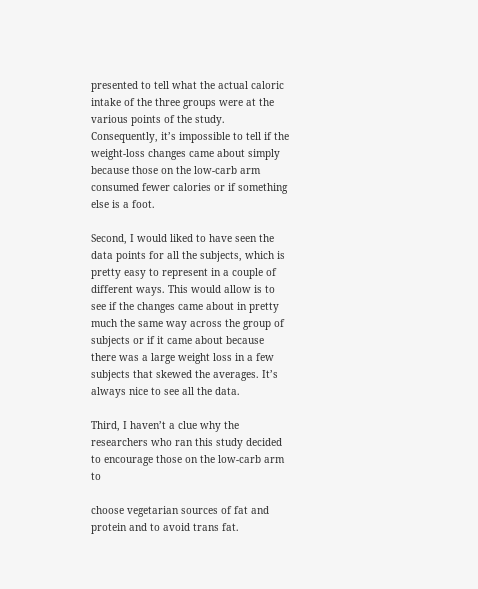presented to tell what the actual caloric intake of the three groups were at the various points of the study. Consequently, it’s impossible to tell if the weight-loss changes came about simply because those on the low-carb arm consumed fewer calories or if something else is a foot.

Second, I would liked to have seen the data points for all the subjects, which is pretty easy to represent in a couple of different ways. This would allow is to see if the changes came about in pretty much the same way across the group of subjects or if it came about because there was a large weight loss in a few subjects that skewed the averages. It’s always nice to see all the data.

Third, I haven’t a clue why the researchers who ran this study decided to encourage those on the low-carb arm to

choose vegetarian sources of fat and protein and to avoid trans fat.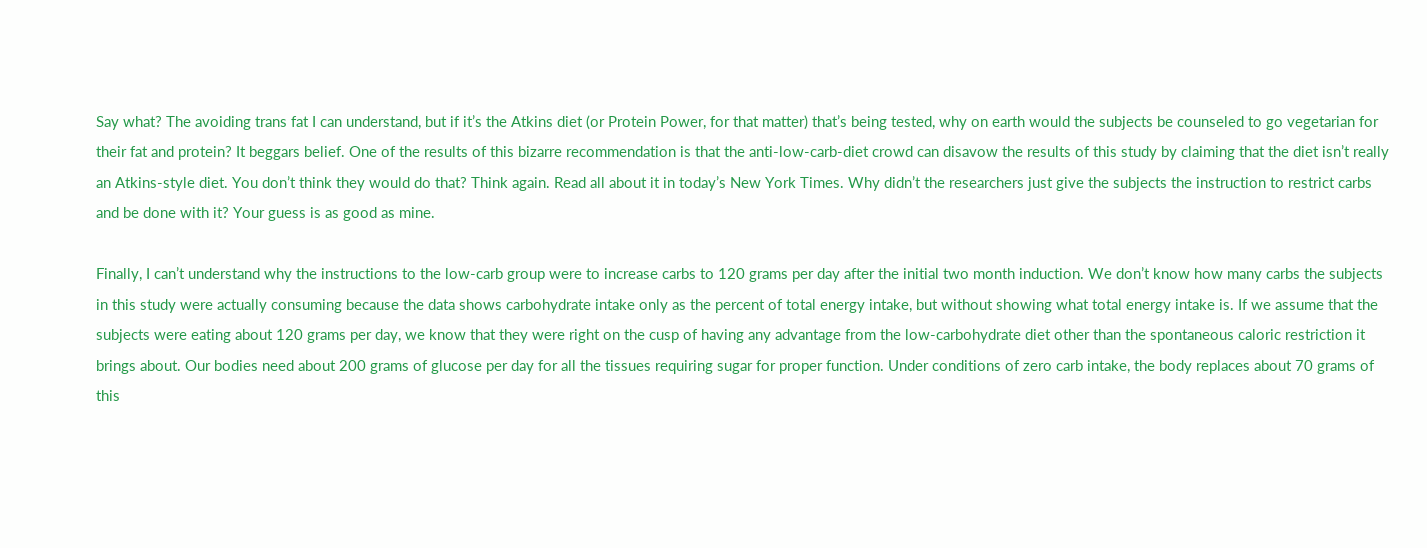Say what? The avoiding trans fat I can understand, but if it’s the Atkins diet (or Protein Power, for that matter) that’s being tested, why on earth would the subjects be counseled to go vegetarian for their fat and protein? It beggars belief. One of the results of this bizarre recommendation is that the anti-low-carb-diet crowd can disavow the results of this study by claiming that the diet isn’t really an Atkins-style diet. You don’t think they would do that? Think again. Read all about it in today’s New York Times. Why didn’t the researchers just give the subjects the instruction to restrict carbs and be done with it? Your guess is as good as mine.

Finally, I can’t understand why the instructions to the low-carb group were to increase carbs to 120 grams per day after the initial two month induction. We don’t know how many carbs the subjects in this study were actually consuming because the data shows carbohydrate intake only as the percent of total energy intake, but without showing what total energy intake is. If we assume that the subjects were eating about 120 grams per day, we know that they were right on the cusp of having any advantage from the low-carbohydrate diet other than the spontaneous caloric restriction it brings about. Our bodies need about 200 grams of glucose per day for all the tissues requiring sugar for proper function. Under conditions of zero carb intake, the body replaces about 70 grams of this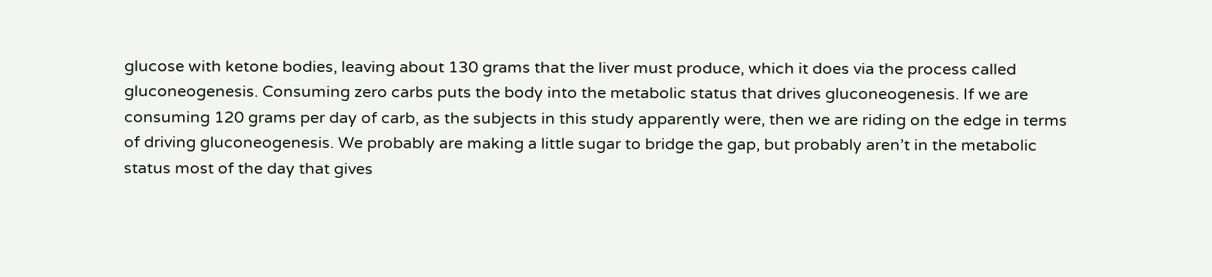glucose with ketone bodies, leaving about 130 grams that the liver must produce, which it does via the process called gluconeogenesis. Consuming zero carbs puts the body into the metabolic status that drives gluconeogenesis. If we are consuming 120 grams per day of carb, as the subjects in this study apparently were, then we are riding on the edge in terms of driving gluconeogenesis. We probably are making a little sugar to bridge the gap, but probably aren’t in the metabolic status most of the day that gives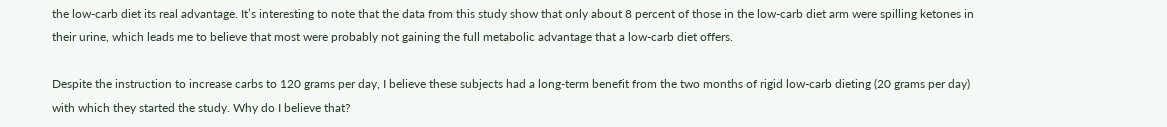the low-carb diet its real advantage. It’s interesting to note that the data from this study show that only about 8 percent of those in the low-carb diet arm were spilling ketones in their urine, which leads me to believe that most were probably not gaining the full metabolic advantage that a low-carb diet offers.

Despite the instruction to increase carbs to 120 grams per day, I believe these subjects had a long-term benefit from the two months of rigid low-carb dieting (20 grams per day) with which they started the study. Why do I believe that?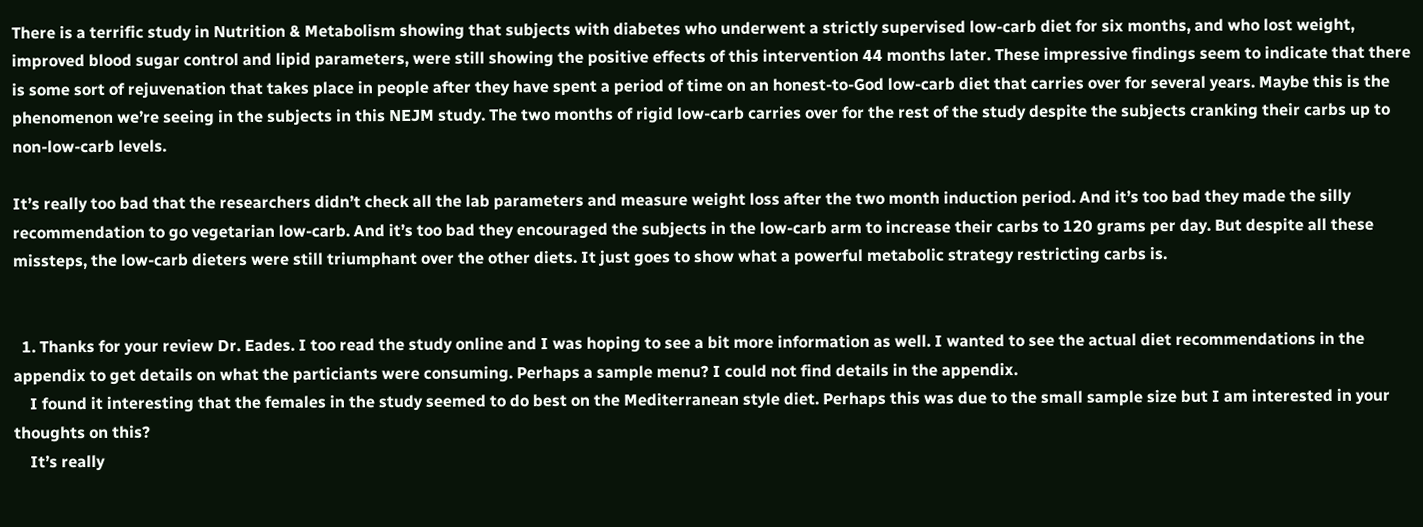There is a terrific study in Nutrition & Metabolism showing that subjects with diabetes who underwent a strictly supervised low-carb diet for six months, and who lost weight, improved blood sugar control and lipid parameters, were still showing the positive effects of this intervention 44 months later. These impressive findings seem to indicate that there is some sort of rejuvenation that takes place in people after they have spent a period of time on an honest-to-God low-carb diet that carries over for several years. Maybe this is the phenomenon we’re seeing in the subjects in this NEJM study. The two months of rigid low-carb carries over for the rest of the study despite the subjects cranking their carbs up to non-low-carb levels.

It’s really too bad that the researchers didn’t check all the lab parameters and measure weight loss after the two month induction period. And it’s too bad they made the silly recommendation to go vegetarian low-carb. And it’s too bad they encouraged the subjects in the low-carb arm to increase their carbs to 120 grams per day. But despite all these missteps, the low-carb dieters were still triumphant over the other diets. It just goes to show what a powerful metabolic strategy restricting carbs is.


  1. Thanks for your review Dr. Eades. I too read the study online and I was hoping to see a bit more information as well. I wanted to see the actual diet recommendations in the appendix to get details on what the particiants were consuming. Perhaps a sample menu? I could not find details in the appendix.
    I found it interesting that the females in the study seemed to do best on the Mediterranean style diet. Perhaps this was due to the small sample size but I am interested in your thoughts on this?
    It’s really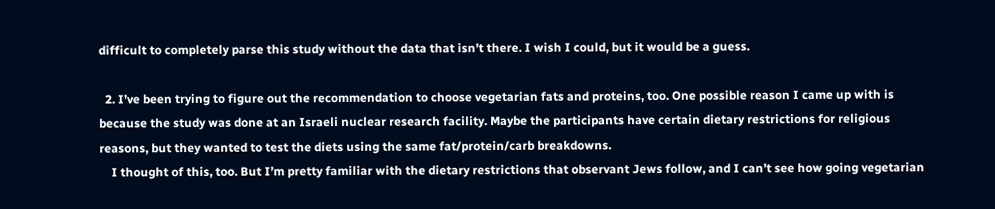difficult to completely parse this study without the data that isn’t there. I wish I could, but it would be a guess.

  2. I’ve been trying to figure out the recommendation to choose vegetarian fats and proteins, too. One possible reason I came up with is because the study was done at an Israeli nuclear research facility. Maybe the participants have certain dietary restrictions for religious reasons, but they wanted to test the diets using the same fat/protein/carb breakdowns.
    I thought of this, too. But I’m pretty familiar with the dietary restrictions that observant Jews follow, and I can’t see how going vegetarian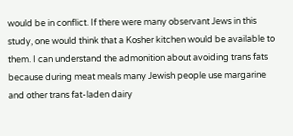would be in conflict. If there were many observant Jews in this study, one would think that a Kosher kitchen would be available to them. I can understand the admonition about avoiding trans fats because during meat meals many Jewish people use margarine and other trans fat-laden dairy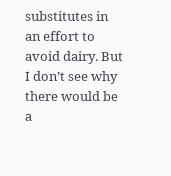substitutes in an effort to avoid dairy. But I don’t see why there would be a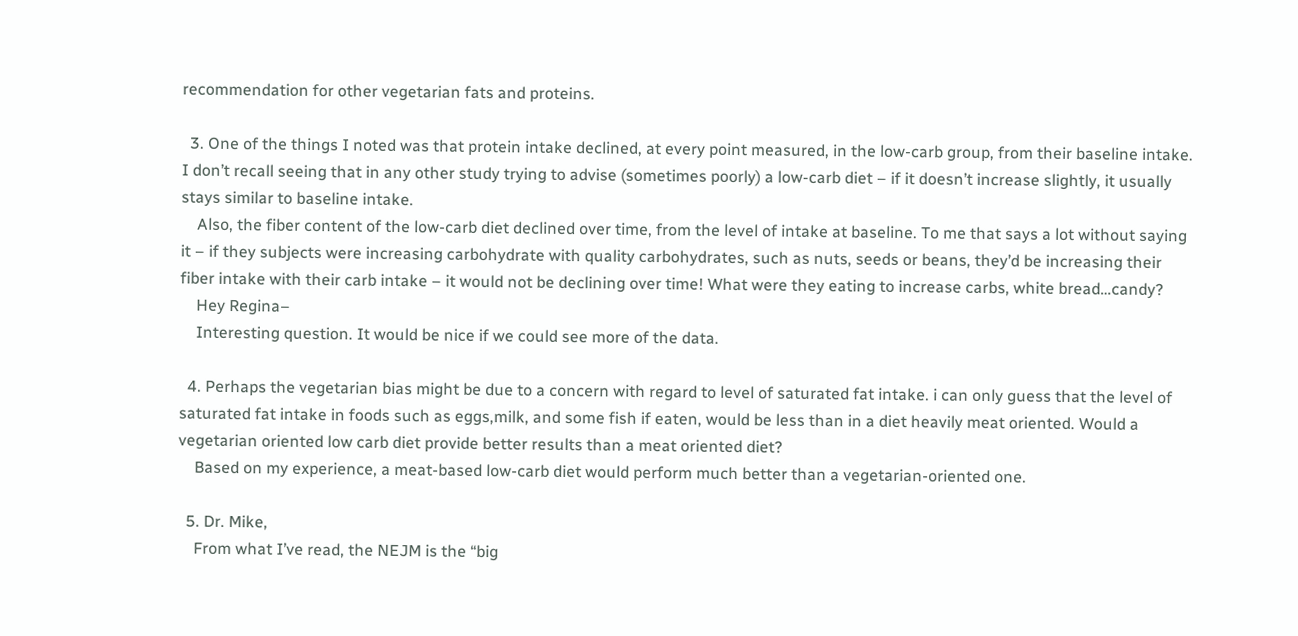recommendation for other vegetarian fats and proteins.

  3. One of the things I noted was that protein intake declined, at every point measured, in the low-carb group, from their baseline intake. I don’t recall seeing that in any other study trying to advise (sometimes poorly) a low-carb diet – if it doesn’t increase slightly, it usually stays similar to baseline intake.
    Also, the fiber content of the low-carb diet declined over time, from the level of intake at baseline. To me that says a lot without saying it – if they subjects were increasing carbohydrate with quality carbohydrates, such as nuts, seeds or beans, they’d be increasing their fiber intake with their carb intake – it would not be declining over time! What were they eating to increase carbs, white bread…candy?
    Hey Regina–
    Interesting question. It would be nice if we could see more of the data.

  4. Perhaps the vegetarian bias might be due to a concern with regard to level of saturated fat intake. i can only guess that the level of saturated fat intake in foods such as eggs,milk, and some fish if eaten, would be less than in a diet heavily meat oriented. Would a vegetarian oriented low carb diet provide better results than a meat oriented diet?
    Based on my experience, a meat-based low-carb diet would perform much better than a vegetarian-oriented one.

  5. Dr. Mike,
    From what I’ve read, the NEJM is the “big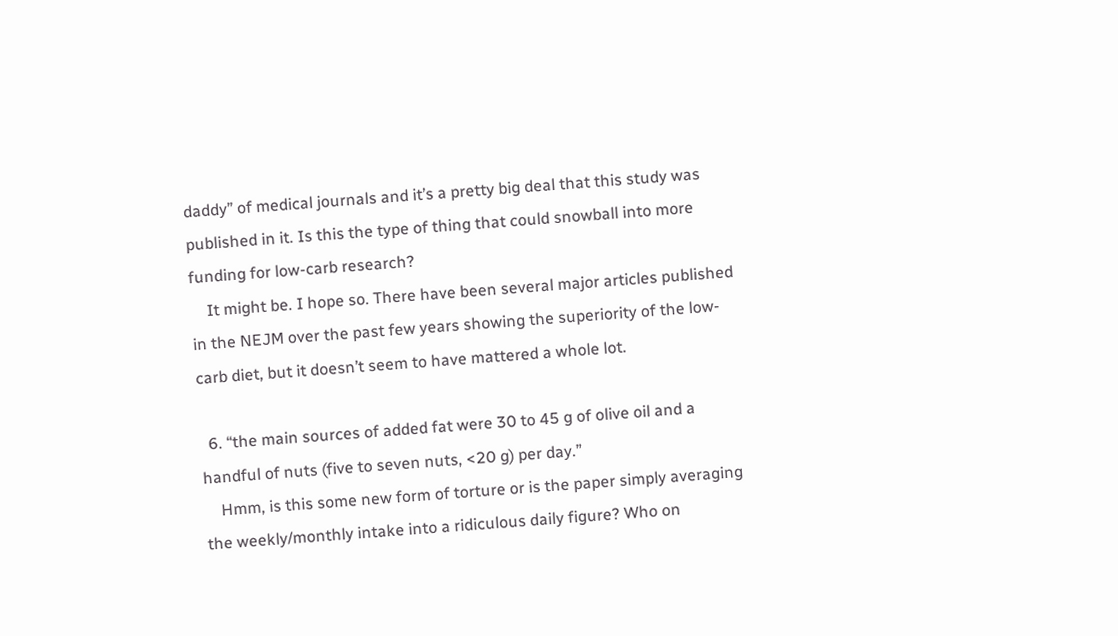daddy” of medical journals and it’s a pretty big deal that this study was published in it. Is this the type of thing that could snowball into more funding for low-carb research?
    It might be. I hope so. There have been several major articles published in the NEJM over the past few years showing the superiority of the low-carb diet, but it doesn’t seem to have mattered a whole lot.

  6. “the main sources of added fat were 30 to 45 g of olive oil and a handful of nuts (five to seven nuts, <20 g) per day.”
    Hmm, is this some new form of torture or is the paper simply averaging the weekly/monthly intake into a ridiculous daily figure? Who on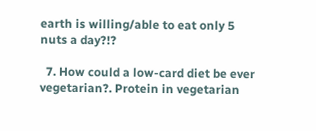earth is willing/able to eat only 5 nuts a day?!?

  7. How could a low-card diet be ever vegetarian?. Protein in vegetarian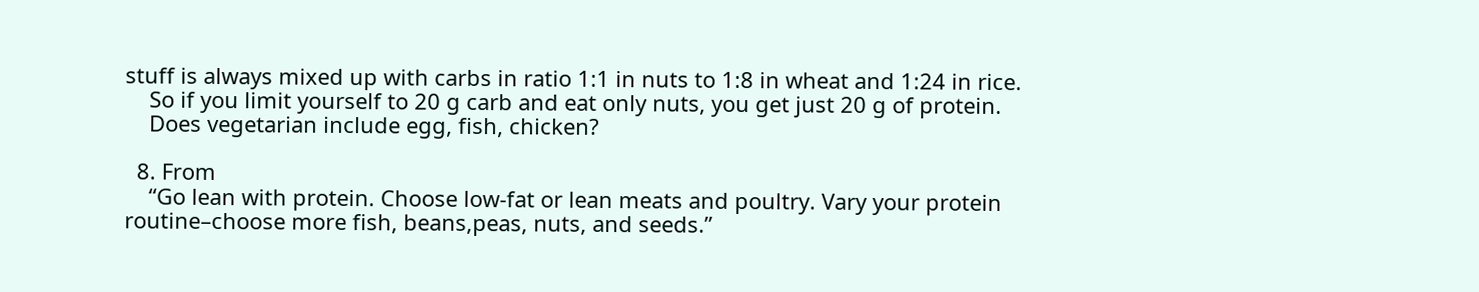stuff is always mixed up with carbs in ratio 1:1 in nuts to 1:8 in wheat and 1:24 in rice.
    So if you limit yourself to 20 g carb and eat only nuts, you get just 20 g of protein.
    Does vegetarian include egg, fish, chicken?

  8. From
    “Go lean with protein. Choose low-fat or lean meats and poultry. Vary your protein routine–choose more fish, beans,peas, nuts, and seeds.”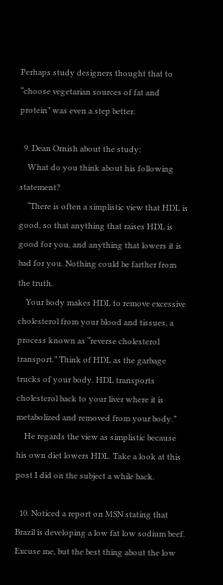Perhaps study designers thought that to “choose vegetarian sources of fat and protein” was even a step better.

  9. Dean Ornish about the study:
    What do you think about his following statement?
    “There is often a simplistic view that HDL is good, so that anything that raises HDL is good for you, and anything that lowers it is bad for you. Nothing could be farther from the truth.
    Your body makes HDL to remove excessive cholesterol from your blood and tissues, a process known as “reverse cholesterol transport.” Think of HDL as the garbage trucks of your body. HDL transports cholesterol back to your liver where it is metabolized and removed from your body.”
    He regards the view as simplistic because his own diet lowers HDL. Take a look at this post I did on the subject a while back.

  10. Noticed a report on MSN stating that Brazil is developing a low fat low sodium beef. Excuse me, but the best thing about the low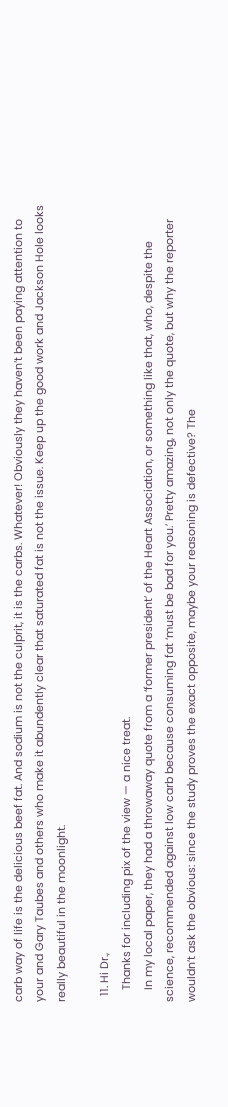carb way of life is the delicious beef fat. And sodium is not the culprit, it is the carbs. Whatever! Obviously they haven’t been paying attention to your and Gary Taubes and others who make it abundently clear that saturated fat is not the issue. Keep up the good work and Jackson Hole looks really beautiful in the moonlight.

  11. Hi Dr.,
    Thanks for including pix of the view — a nice treat.
    In my local paper, they had a throwaway quote from a ‘former president’ of the Heart Association, or something like that, who, despite the science, recommended against low carb because consuming fat ‘must be bad for you.’ Pretty amazing, not only the quote, but why the reporter wouldn’t ask the obvious: since the study proves the exact opposite, maybe your reasoning is defective? The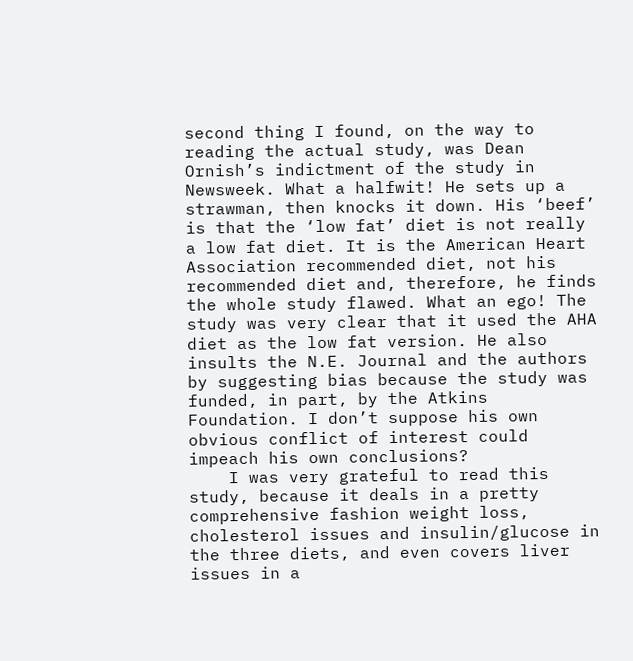second thing I found, on the way to reading the actual study, was Dean Ornish’s indictment of the study in Newsweek. What a halfwit! He sets up a strawman, then knocks it down. His ‘beef’ is that the ‘low fat’ diet is not really a low fat diet. It is the American Heart Association recommended diet, not his recommended diet and, therefore, he finds the whole study flawed. What an ego! The study was very clear that it used the AHA diet as the low fat version. He also insults the N.E. Journal and the authors by suggesting bias because the study was funded, in part, by the Atkins Foundation. I don’t suppose his own obvious conflict of interest could impeach his own conclusions?
    I was very grateful to read this study, because it deals in a pretty comprehensive fashion weight loss, cholesterol issues and insulin/glucose in the three diets, and even covers liver issues in a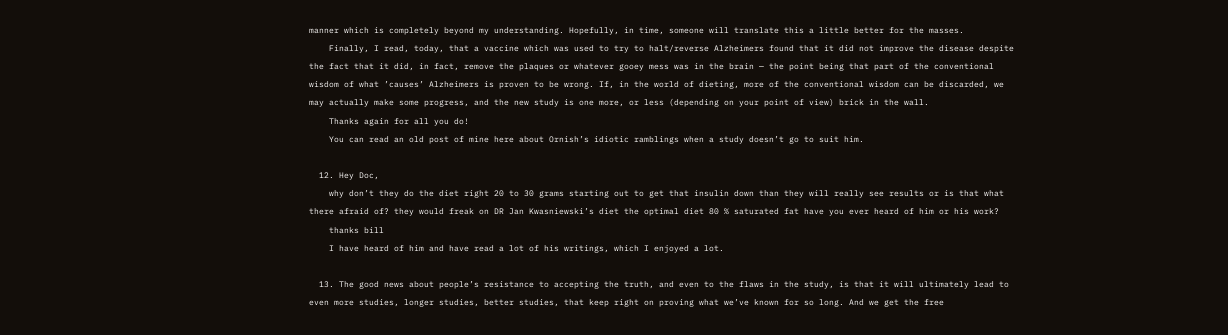manner which is completely beyond my understanding. Hopefully, in time, someone will translate this a little better for the masses.
    Finally, I read, today, that a vaccine which was used to try to halt/reverse Alzheimers found that it did not improve the disease despite the fact that it did, in fact, remove the plaques or whatever gooey mess was in the brain — the point being that part of the conventional wisdom of what ’causes’ Alzheimers is proven to be wrong. If, in the world of dieting, more of the conventional wisdom can be discarded, we may actually make some progress, and the new study is one more, or less (depending on your point of view) brick in the wall.
    Thanks again for all you do!
    You can read an old post of mine here about Ornish’s idiotic ramblings when a study doesn’t go to suit him.

  12. Hey Doc,
    why don’t they do the diet right 20 to 30 grams starting out to get that insulin down than they will really see results or is that what there afraid of? they would freak on DR Jan Kwasniewski’s diet the optimal diet 80 % saturated fat have you ever heard of him or his work?
    thanks bill
    I have heard of him and have read a lot of his writings, which I enjoyed a lot.

  13. The good news about people’s resistance to accepting the truth, and even to the flaws in the study, is that it will ultimately lead to even more studies, longer studies, better studies, that keep right on proving what we’ve known for so long. And we get the free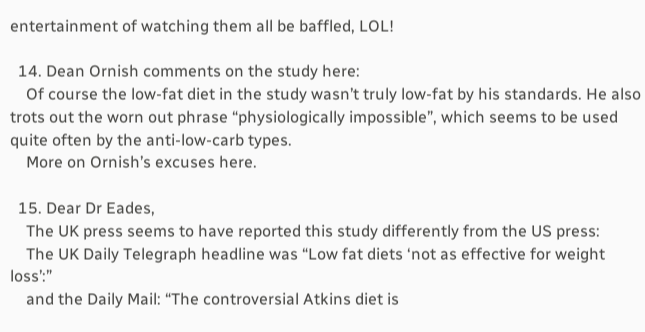entertainment of watching them all be baffled, LOL!

  14. Dean Ornish comments on the study here:
    Of course the low-fat diet in the study wasn’t truly low-fat by his standards. He also trots out the worn out phrase “physiologically impossible”, which seems to be used quite often by the anti-low-carb types.
    More on Ornish’s excuses here.

  15. Dear Dr Eades,
    The UK press seems to have reported this study differently from the US press:
    The UK Daily Telegraph headline was “Low fat diets ‘not as effective for weight loss’:”
    and the Daily Mail: “The controversial Atkins diet is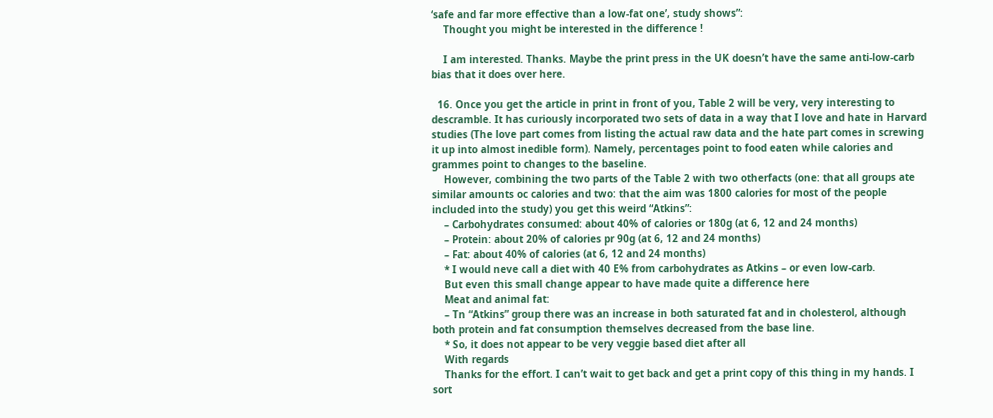‘safe and far more effective than a low-fat one’, study shows”:
    Thought you might be interested in the difference !

    I am interested. Thanks. Maybe the print press in the UK doesn’t have the same anti-low-carb bias that it does over here.

  16. Once you get the article in print in front of you, Table 2 will be very, very interesting to descramble. It has curiously incorporated two sets of data in a way that I love and hate in Harvard studies (The love part comes from listing the actual raw data and the hate part comes in screwing it up into almost inedible form). Namely, percentages point to food eaten while calories and grammes point to changes to the baseline.
    However, combining the two parts of the Table 2 with two otherfacts (one: that all groups ate similar amounts oc calories and two: that the aim was 1800 calories for most of the people included into the study) you get this weird “Atkins”:
    – Carbohydrates consumed: about 40% of calories or 180g (at 6, 12 and 24 months)
    – Protein: about 20% of calories pr 90g (at 6, 12 and 24 months)
    – Fat: about 40% of calories (at 6, 12 and 24 months)
    * I would neve call a diet with 40 E% from carbohydrates as Atkins – or even low-carb.
    But even this small change appear to have made quite a difference here
    Meat and animal fat:
    – Tn “Atkins” group there was an increase in both saturated fat and in cholesterol, although both protein and fat consumption themselves decreased from the base line.
    * So, it does not appear to be very veggie based diet after all
    With regards
    Thanks for the effort. I can’t wait to get back and get a print copy of this thing in my hands. I sort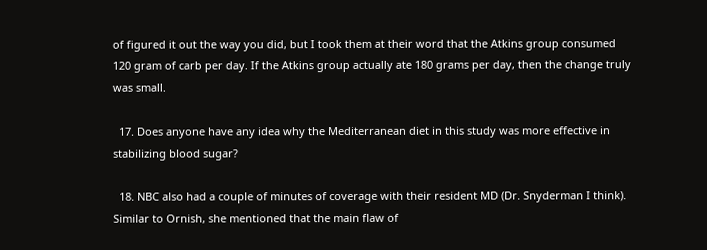of figured it out the way you did, but I took them at their word that the Atkins group consumed 120 gram of carb per day. If the Atkins group actually ate 180 grams per day, then the change truly was small.

  17. Does anyone have any idea why the Mediterranean diet in this study was more effective in stabilizing blood sugar?

  18. NBC also had a couple of minutes of coverage with their resident MD (Dr. Snyderman I think). Similar to Ornish, she mentioned that the main flaw of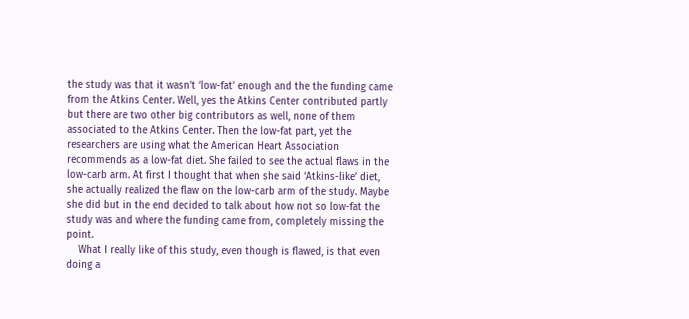the study was that it wasn’t ‘low-fat’ enough and the the funding came from the Atkins Center. Well, yes the Atkins Center contributed partly but there are two other big contributors as well, none of them associated to the Atkins Center. Then the low-fat part, yet the researchers are using what the American Heart Association recommends as a low-fat diet. She failed to see the actual flaws in the low-carb arm. At first I thought that when she said ‘Atkins-like’ diet, she actually realized the flaw on the low-carb arm of the study. Maybe she did but in the end decided to talk about how not so low-fat the study was and where the funding came from, completely missing the point.
    What I really like of this study, even though is flawed, is that even doing a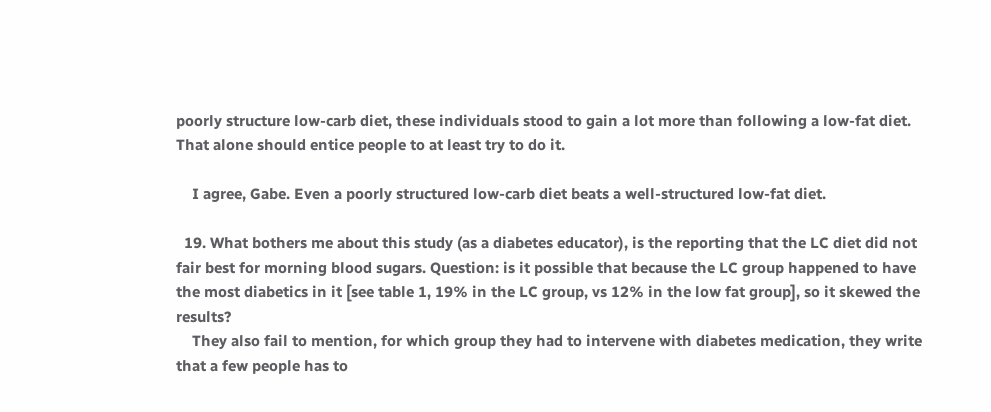poorly structure low-carb diet, these individuals stood to gain a lot more than following a low-fat diet. That alone should entice people to at least try to do it.

    I agree, Gabe. Even a poorly structured low-carb diet beats a well-structured low-fat diet.

  19. What bothers me about this study (as a diabetes educator), is the reporting that the LC diet did not fair best for morning blood sugars. Question: is it possible that because the LC group happened to have the most diabetics in it [see table 1, 19% in the LC group, vs 12% in the low fat group], so it skewed the results?
    They also fail to mention, for which group they had to intervene with diabetes medication, they write that a few people has to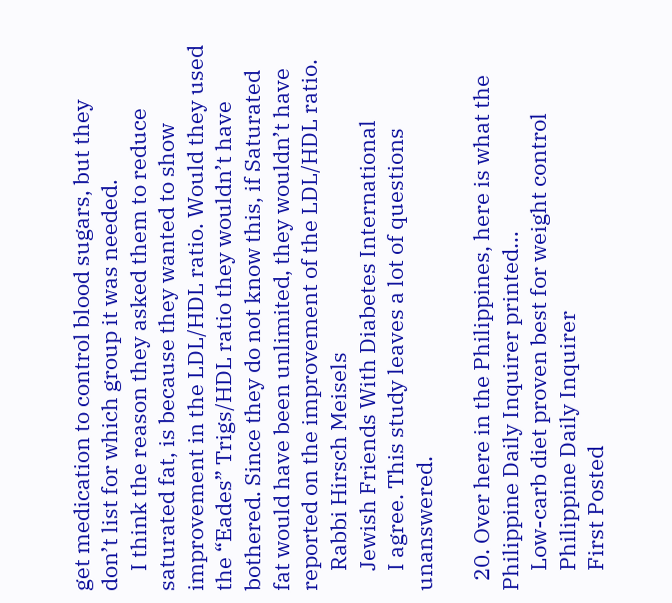get medication to control blood sugars, but they don’t list for which group it was needed.
    I think the reason they asked them to reduce saturated fat, is because they wanted to show improvement in the LDL/HDL ratio. Would they used the “Eades” Trigs/HDL ratio they wouldn’t have bothered. Since they do not know this, if Saturated fat would have been unlimited, they wouldn’t have reported on the improvement of the LDL/HDL ratio.
    Rabbi Hirsch Meisels
    Jewish Friends With Diabetes International
    I agree. This study leaves a lot of questions unanswered.

  20. Over here in the Philippines, here is what the Philippine Daily Inquirer printed…
    Low-carb diet proven best for weight control
    Philippine Daily Inquirer
    First Posted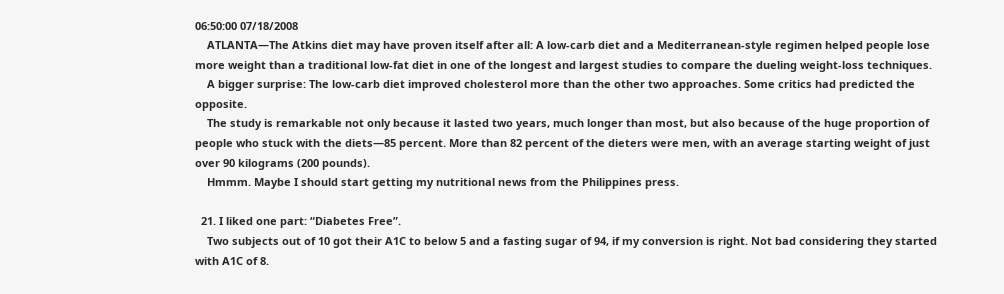06:50:00 07/18/2008
    ATLANTA—The Atkins diet may have proven itself after all: A low-carb diet and a Mediterranean-style regimen helped people lose more weight than a traditional low-fat diet in one of the longest and largest studies to compare the dueling weight-loss techniques.
    A bigger surprise: The low-carb diet improved cholesterol more than the other two approaches. Some critics had predicted the opposite.
    The study is remarkable not only because it lasted two years, much longer than most, but also because of the huge proportion of people who stuck with the diets—85 percent. More than 82 percent of the dieters were men, with an average starting weight of just over 90 kilograms (200 pounds).
    Hmmm. Maybe I should start getting my nutritional news from the Philippines press.

  21. I liked one part: “Diabetes Free”.
    Two subjects out of 10 got their A1C to below 5 and a fasting sugar of 94, if my conversion is right. Not bad considering they started with A1C of 8.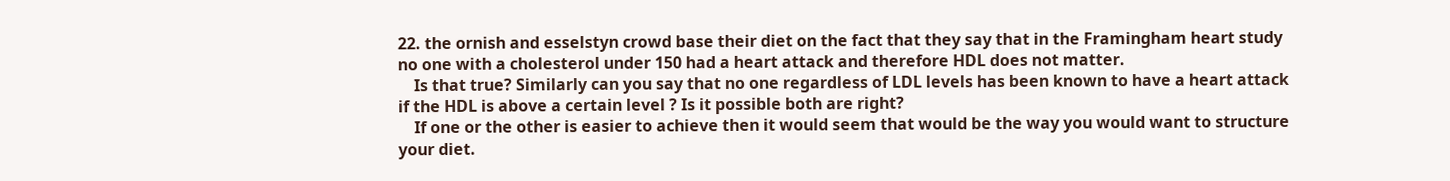22. the ornish and esselstyn crowd base their diet on the fact that they say that in the Framingham heart study no one with a cholesterol under 150 had a heart attack and therefore HDL does not matter.
    Is that true? Similarly can you say that no one regardless of LDL levels has been known to have a heart attack if the HDL is above a certain level ? Is it possible both are right?
    If one or the other is easier to achieve then it would seem that would be the way you would want to structure your diet.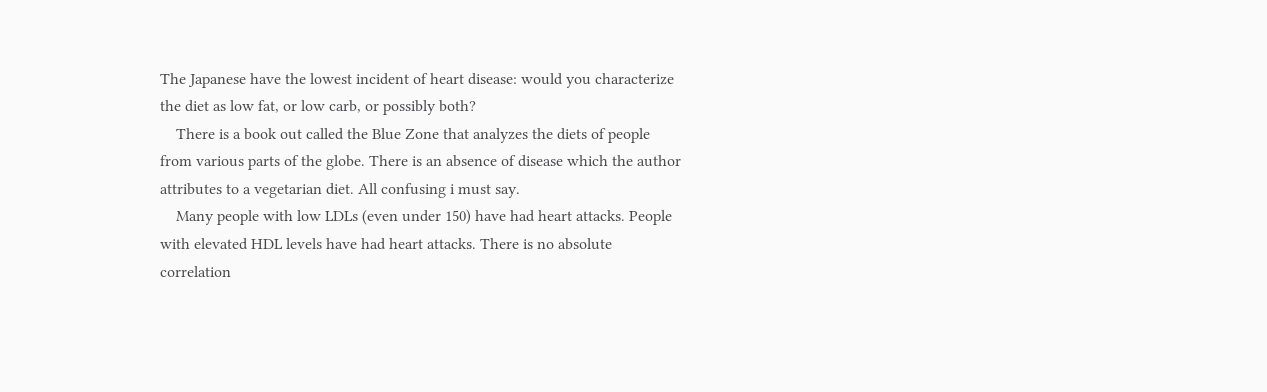The Japanese have the lowest incident of heart disease: would you characterize the diet as low fat, or low carb, or possibly both?
    There is a book out called the Blue Zone that analyzes the diets of people from various parts of the globe. There is an absence of disease which the author attributes to a vegetarian diet. All confusing i must say.
    Many people with low LDLs (even under 150) have had heart attacks. People with elevated HDL levels have had heart attacks. There is no absolute correlation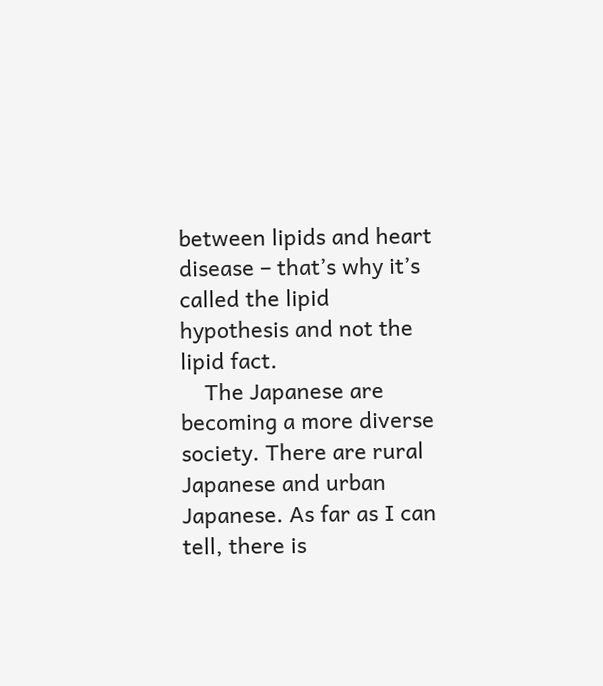between lipids and heart disease – that’s why it’s called the lipid hypothesis and not the lipid fact.
    The Japanese are becoming a more diverse society. There are rural Japanese and urban Japanese. As far as I can tell, there is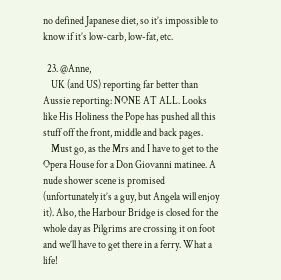no defined Japanese diet, so it’s impossible to know if it’s low-carb, low-fat, etc.

  23. @Anne,
    UK (and US) reporting far better than Aussie reporting: NONE AT ALL. Looks like His Holiness the Pope has pushed all this stuff off the front, middle and back pages.
    Must go, as the Mrs and I have to get to the Opera House for a Don Giovanni matinee. A nude shower scene is promised (unfortunately it’s a guy, but Angela will enjoy it). Also, the Harbour Bridge is closed for the whole day as Pilgrims are crossing it on foot and we’ll have to get there in a ferry. What a life!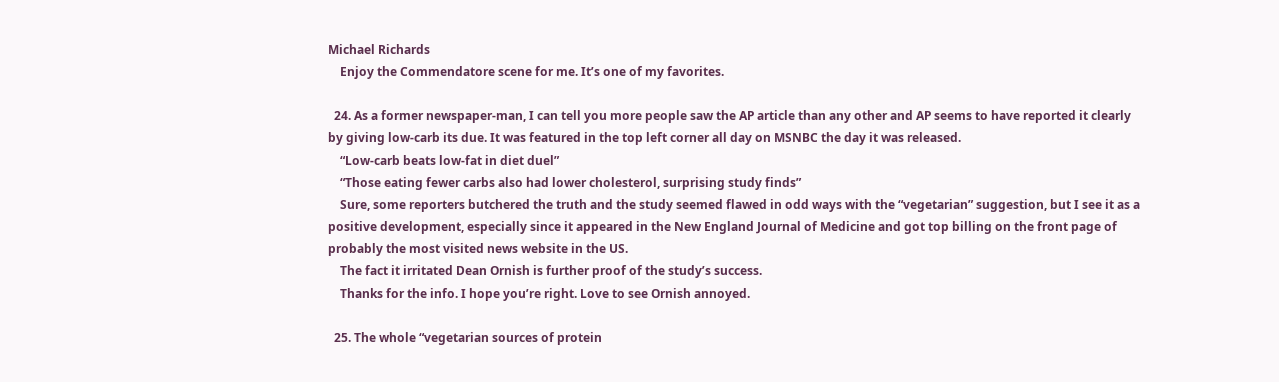Michael Richards
    Enjoy the Commendatore scene for me. It’s one of my favorites.

  24. As a former newspaper-man, I can tell you more people saw the AP article than any other and AP seems to have reported it clearly by giving low-carb its due. It was featured in the top left corner all day on MSNBC the day it was released.
    “Low-carb beats low-fat in diet duel”
    “Those eating fewer carbs also had lower cholesterol, surprising study finds”
    Sure, some reporters butchered the truth and the study seemed flawed in odd ways with the “vegetarian” suggestion, but I see it as a positive development, especially since it appeared in the New England Journal of Medicine and got top billing on the front page of probably the most visited news website in the US.
    The fact it irritated Dean Ornish is further proof of the study’s success.
    Thanks for the info. I hope you’re right. Love to see Ornish annoyed.

  25. The whole “vegetarian sources of protein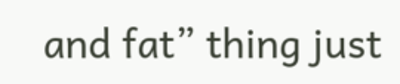and fat” thing just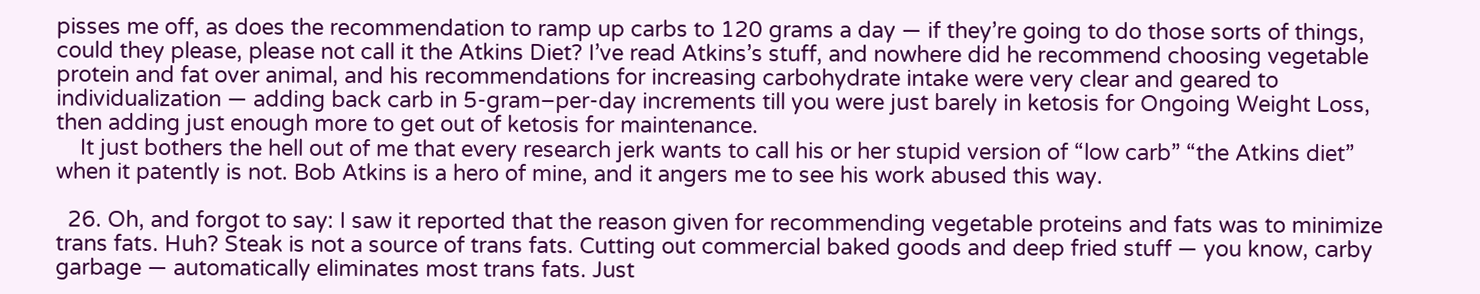pisses me off, as does the recommendation to ramp up carbs to 120 grams a day — if they’re going to do those sorts of things, could they please, please not call it the Atkins Diet? I’ve read Atkins’s stuff, and nowhere did he recommend choosing vegetable protein and fat over animal, and his recommendations for increasing carbohydrate intake were very clear and geared to individualization — adding back carb in 5-gram–per-day increments till you were just barely in ketosis for Ongoing Weight Loss, then adding just enough more to get out of ketosis for maintenance.
    It just bothers the hell out of me that every research jerk wants to call his or her stupid version of “low carb” “the Atkins diet” when it patently is not. Bob Atkins is a hero of mine, and it angers me to see his work abused this way.

  26. Oh, and forgot to say: I saw it reported that the reason given for recommending vegetable proteins and fats was to minimize trans fats. Huh? Steak is not a source of trans fats. Cutting out commercial baked goods and deep fried stuff — you know, carby garbage — automatically eliminates most trans fats. Just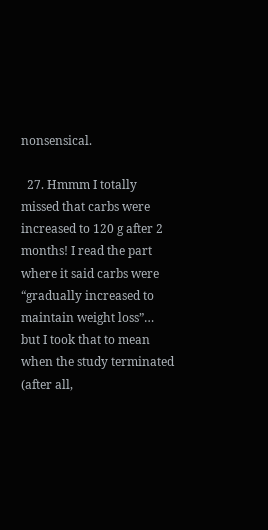nonsensical.

  27. Hmmm I totally missed that carbs were increased to 120 g after 2 months! I read the part where it said carbs were “gradually increased to maintain weight loss”… but I took that to mean when the study terminated (after all,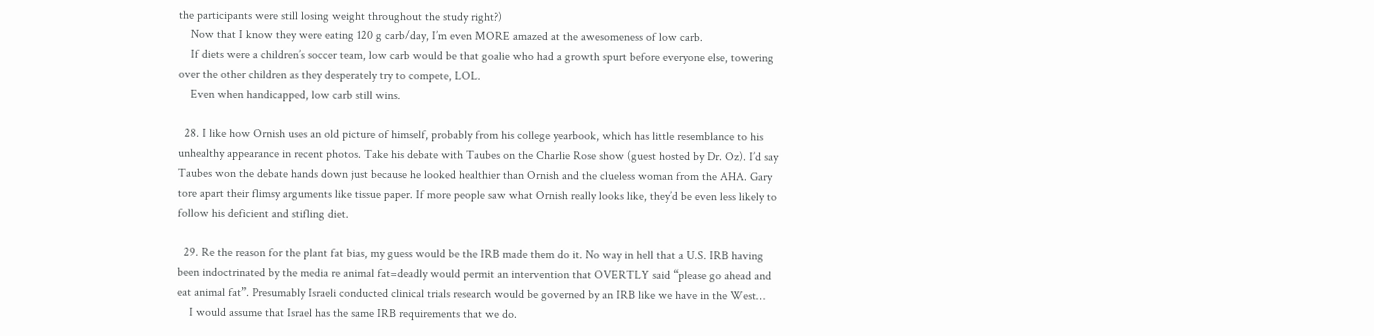the participants were still losing weight throughout the study right?)
    Now that I know they were eating 120 g carb/day, I’m even MORE amazed at the awesomeness of low carb.
    If diets were a children’s soccer team, low carb would be that goalie who had a growth spurt before everyone else, towering over the other children as they desperately try to compete, LOL.
    Even when handicapped, low carb still wins.

  28. I like how Ornish uses an old picture of himself, probably from his college yearbook, which has little resemblance to his unhealthy appearance in recent photos. Take his debate with Taubes on the Charlie Rose show (guest hosted by Dr. Oz). I’d say Taubes won the debate hands down just because he looked healthier than Ornish and the clueless woman from the AHA. Gary tore apart their flimsy arguments like tissue paper. If more people saw what Ornish really looks like, they’d be even less likely to follow his deficient and stifling diet.

  29. Re the reason for the plant fat bias, my guess would be the IRB made them do it. No way in hell that a U.S. IRB having been indoctrinated by the media re animal fat=deadly would permit an intervention that OVERTLY said “please go ahead and eat animal fat”. Presumably Israeli conducted clinical trials research would be governed by an IRB like we have in the West…
    I would assume that Israel has the same IRB requirements that we do.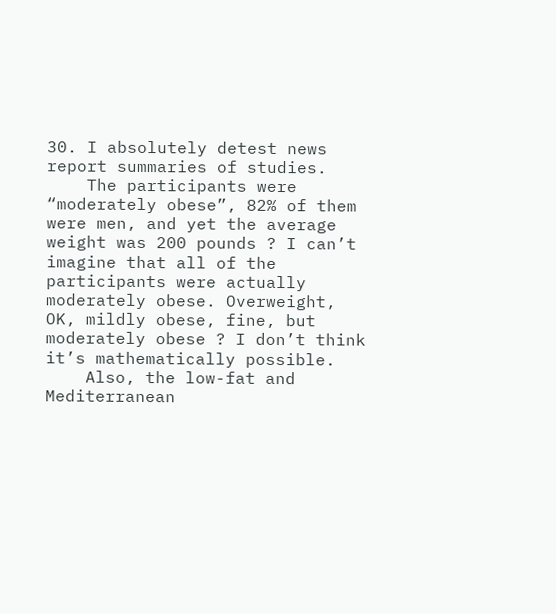30. I absolutely detest news report summaries of studies.
    The participants were “moderately obese”, 82% of them were men, and yet the average weight was 200 pounds ? I can’t imagine that all of the participants were actually moderately obese. Overweight, OK, mildly obese, fine, but moderately obese ? I don’t think it’s mathematically possible.
    Also, the low-fat and Mediterranean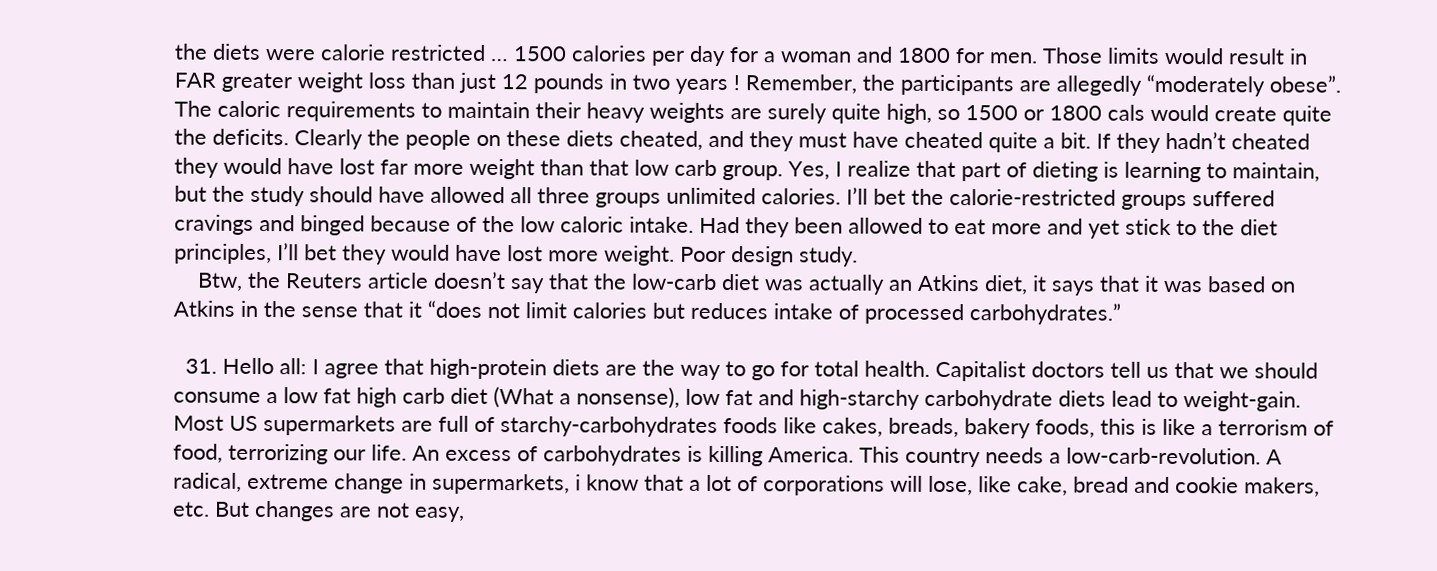the diets were calorie restricted … 1500 calories per day for a woman and 1800 for men. Those limits would result in FAR greater weight loss than just 12 pounds in two years ! Remember, the participants are allegedly “moderately obese”. The caloric requirements to maintain their heavy weights are surely quite high, so 1500 or 1800 cals would create quite the deficits. Clearly the people on these diets cheated, and they must have cheated quite a bit. If they hadn’t cheated they would have lost far more weight than that low carb group. Yes, I realize that part of dieting is learning to maintain, but the study should have allowed all three groups unlimited calories. I’ll bet the calorie-restricted groups suffered cravings and binged because of the low caloric intake. Had they been allowed to eat more and yet stick to the diet principles, I’ll bet they would have lost more weight. Poor design study.
    Btw, the Reuters article doesn’t say that the low-carb diet was actually an Atkins diet, it says that it was based on Atkins in the sense that it “does not limit calories but reduces intake of processed carbohydrates.”

  31. Hello all: I agree that high-protein diets are the way to go for total health. Capitalist doctors tell us that we should consume a low fat high carb diet (What a nonsense), low fat and high-starchy carbohydrate diets lead to weight-gain. Most US supermarkets are full of starchy-carbohydrates foods like cakes, breads, bakery foods, this is like a terrorism of food, terrorizing our life. An excess of carbohydrates is killing America. This country needs a low-carb-revolution. A radical, extreme change in supermarkets, i know that a lot of corporations will lose, like cake, bread and cookie makers, etc. But changes are not easy,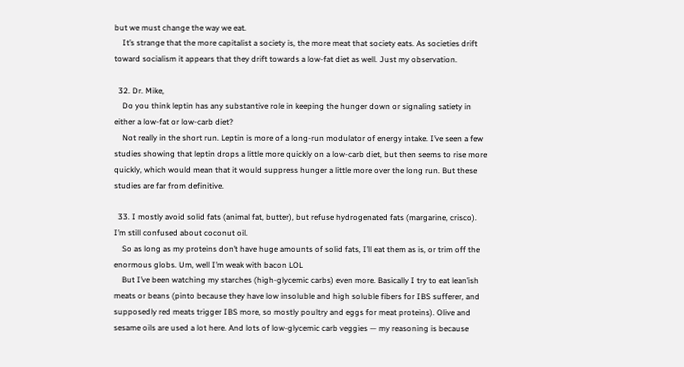but we must change the way we eat.
    It’s strange that the more capitalist a society is, the more meat that society eats. As societies drift toward socialism it appears that they drift towards a low-fat diet as well. Just my observation.

  32. Dr. Mike,
    Do you think leptin has any substantive role in keeping the hunger down or signaling satiety in either a low-fat or low-carb diet?
    Not really in the short run. Leptin is more of a long-run modulator of energy intake. I’ve seen a few studies showing that leptin drops a little more quickly on a low-carb diet, but then seems to rise more quickly, which would mean that it would suppress hunger a little more over the long run. But these studies are far from definitive.

  33. I mostly avoid solid fats (animal fat, butter), but refuse hydrogenated fats (margarine, crisco). I’m still confused about coconut oil.
    So as long as my proteins don’t have huge amounts of solid fats, I’ll eat them as is, or trim off the enormous globs. Um, well I’m weak with bacon LOL
    But I’ve been watching my starches (high-glycemic carbs) even more. Basically I try to eat lean’ish meats or beans (pinto because they have low insoluble and high soluble fibers for IBS sufferer, and supposedly red meats trigger IBS more, so mostly poultry and eggs for meat proteins). Olive and sesame oils are used a lot here. And lots of low-glycemic carb veggies — my reasoning is because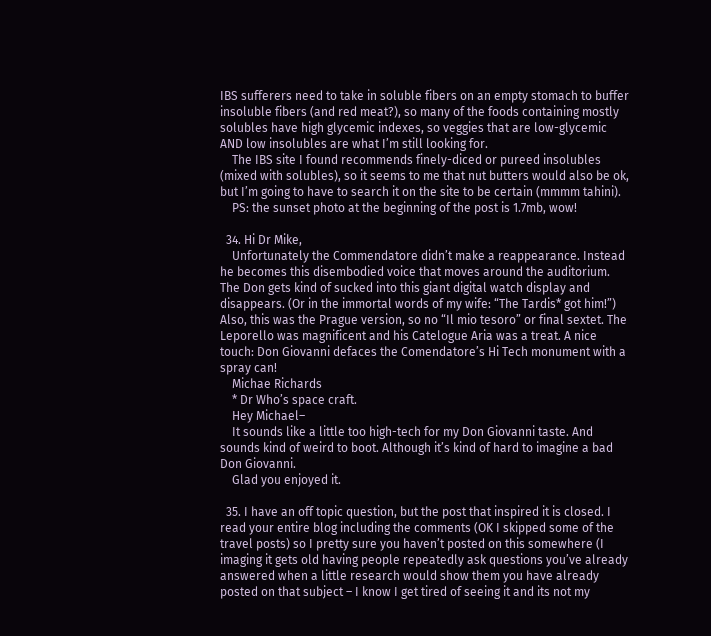IBS sufferers need to take in soluble fibers on an empty stomach to buffer insoluble fibers (and red meat?), so many of the foods containing mostly solubles have high glycemic indexes, so veggies that are low-glycemic AND low insolubles are what I’m still looking for.
    The IBS site I found recommends finely-diced or pureed insolubles (mixed with solubles), so it seems to me that nut butters would also be ok, but I’m going to have to search it on the site to be certain (mmmm tahini).
    PS: the sunset photo at the beginning of the post is 1.7mb, wow!

  34. Hi Dr Mike,
    Unfortunately the Commendatore didn’t make a reappearance. Instead he becomes this disembodied voice that moves around the auditorium. The Don gets kind of sucked into this giant digital watch display and disappears. (Or in the immortal words of my wife: “The Tardis* got him!”) Also, this was the Prague version, so no “Il mio tesoro” or final sextet. The Leporello was magnificent and his Catelogue Aria was a treat. A nice touch: Don Giovanni defaces the Comendatore’s Hi Tech monument with a spray can!
    Michae Richards
    * Dr Who’s space craft.
    Hey Michael–
    It sounds like a little too high-tech for my Don Giovanni taste. And sounds kind of weird to boot. Although it’s kind of hard to imagine a bad Don Giovanni.
    Glad you enjoyed it.

  35. I have an off topic question, but the post that inspired it is closed. I read your entire blog including the comments (OK I skipped some of the travel posts) so I pretty sure you haven’t posted on this somewhere (I imaging it gets old having people repeatedly ask questions you’ve already answered when a little research would show them you have already posted on that subject – I know I get tired of seeing it and its not my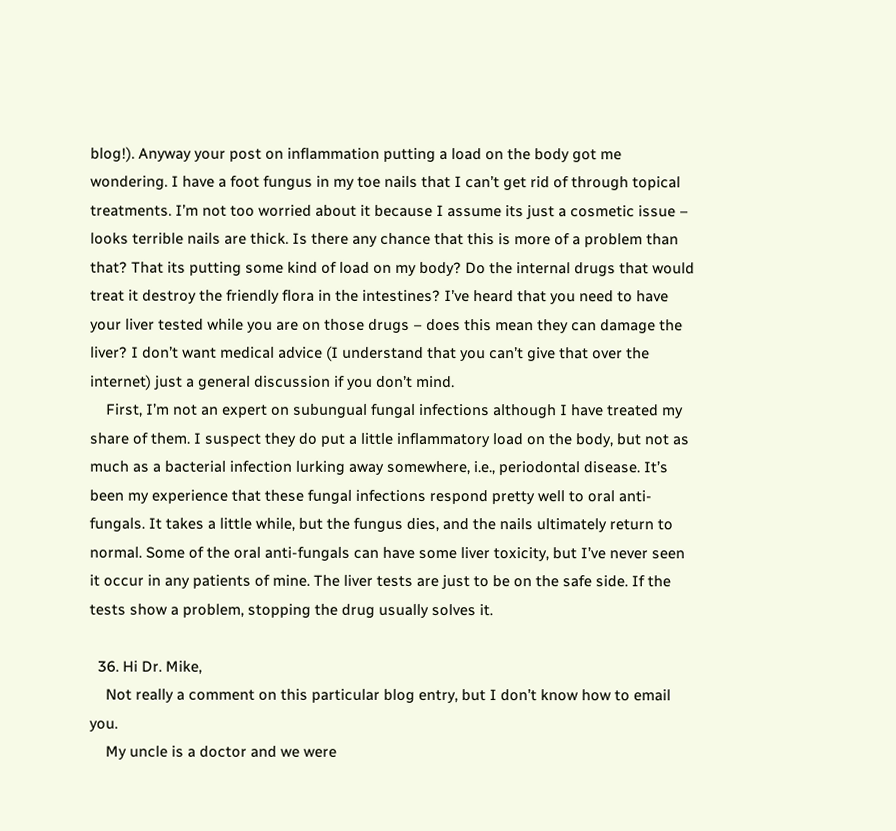blog!). Anyway your post on inflammation putting a load on the body got me wondering. I have a foot fungus in my toe nails that I can’t get rid of through topical treatments. I’m not too worried about it because I assume its just a cosmetic issue – looks terrible nails are thick. Is there any chance that this is more of a problem than that? That its putting some kind of load on my body? Do the internal drugs that would treat it destroy the friendly flora in the intestines? I’ve heard that you need to have your liver tested while you are on those drugs – does this mean they can damage the liver? I don’t want medical advice (I understand that you can’t give that over the internet) just a general discussion if you don’t mind.
    First, I’m not an expert on subungual fungal infections although I have treated my share of them. I suspect they do put a little inflammatory load on the body, but not as much as a bacterial infection lurking away somewhere, i.e., periodontal disease. It’s been my experience that these fungal infections respond pretty well to oral anti-fungals. It takes a little while, but the fungus dies, and the nails ultimately return to normal. Some of the oral anti-fungals can have some liver toxicity, but I’ve never seen it occur in any patients of mine. The liver tests are just to be on the safe side. If the tests show a problem, stopping the drug usually solves it.

  36. Hi Dr. Mike,
    Not really a comment on this particular blog entry, but I don’t know how to email you.
    My uncle is a doctor and we were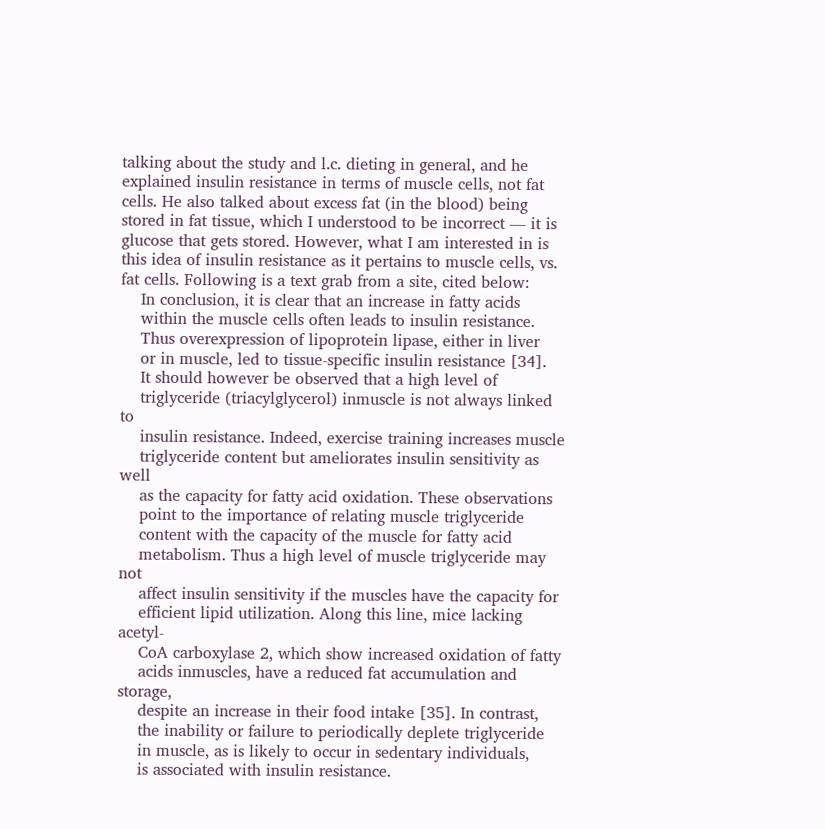talking about the study and l.c. dieting in general, and he explained insulin resistance in terms of muscle cells, not fat cells. He also talked about excess fat (in the blood) being stored in fat tissue, which I understood to be incorrect — it is glucose that gets stored. However, what I am interested in is this idea of insulin resistance as it pertains to muscle cells, vs. fat cells. Following is a text grab from a site, cited below:
    In conclusion, it is clear that an increase in fatty acids
    within the muscle cells often leads to insulin resistance.
    Thus overexpression of lipoprotein lipase, either in liver
    or in muscle, led to tissue-specific insulin resistance [34].
    It should however be observed that a high level of
    triglyceride (triacylglycerol) inmuscle is not always linked to
    insulin resistance. Indeed, exercise training increases muscle
    triglyceride content but ameliorates insulin sensitivity as well
    as the capacity for fatty acid oxidation. These observations
    point to the importance of relating muscle triglyceride
    content with the capacity of the muscle for fatty acid
    metabolism. Thus a high level of muscle triglyceride may not
    affect insulin sensitivity if the muscles have the capacity for
    efficient lipid utilization. Along this line, mice lacking acetyl-
    CoA carboxylase 2, which show increased oxidation of fatty
    acids inmuscles, have a reduced fat accumulation and storage,
    despite an increase in their food intake [35]. In contrast,
    the inability or failure to periodically deplete triglyceride
    in muscle, as is likely to occur in sedentary individuals,
    is associated with insulin resistance.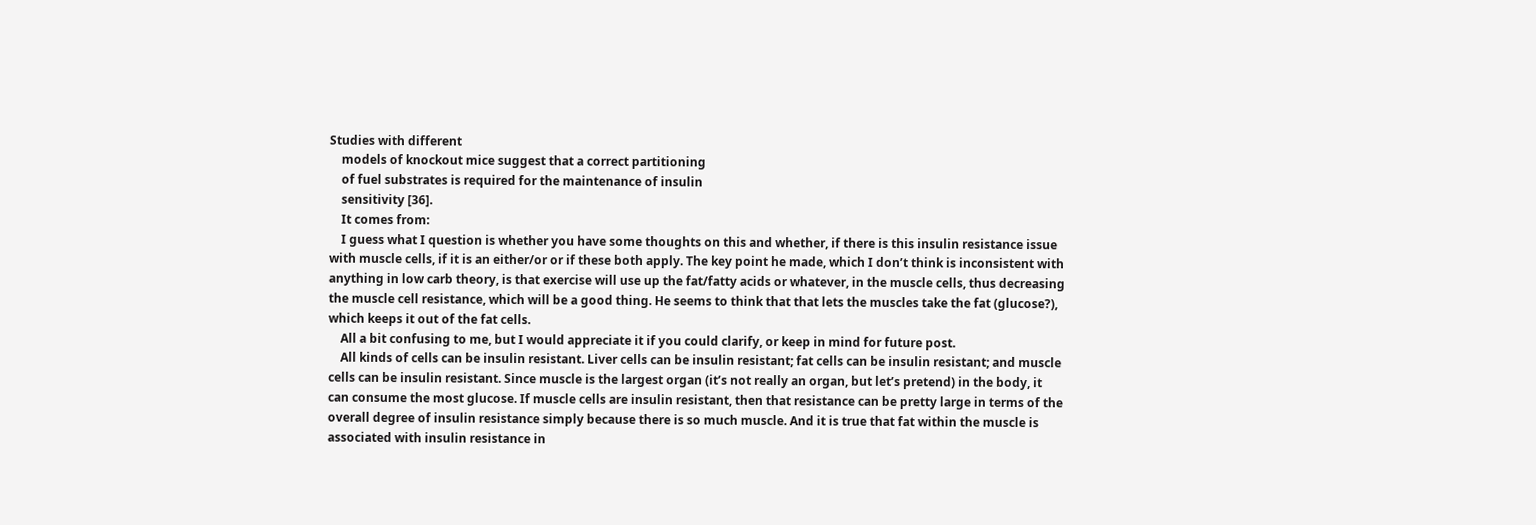Studies with different
    models of knockout mice suggest that a correct partitioning
    of fuel substrates is required for the maintenance of insulin
    sensitivity [36].
    It comes from:
    I guess what I question is whether you have some thoughts on this and whether, if there is this insulin resistance issue with muscle cells, if it is an either/or or if these both apply. The key point he made, which I don’t think is inconsistent with anything in low carb theory, is that exercise will use up the fat/fatty acids or whatever, in the muscle cells, thus decreasing the muscle cell resistance, which will be a good thing. He seems to think that that lets the muscles take the fat (glucose?), which keeps it out of the fat cells.
    All a bit confusing to me, but I would appreciate it if you could clarify, or keep in mind for future post.
    All kinds of cells can be insulin resistant. Liver cells can be insulin resistant; fat cells can be insulin resistant; and muscle cells can be insulin resistant. Since muscle is the largest organ (it’s not really an organ, but let’s pretend) in the body, it can consume the most glucose. If muscle cells are insulin resistant, then that resistance can be pretty large in terms of the overall degree of insulin resistance simply because there is so much muscle. And it is true that fat within the muscle is associated with insulin resistance in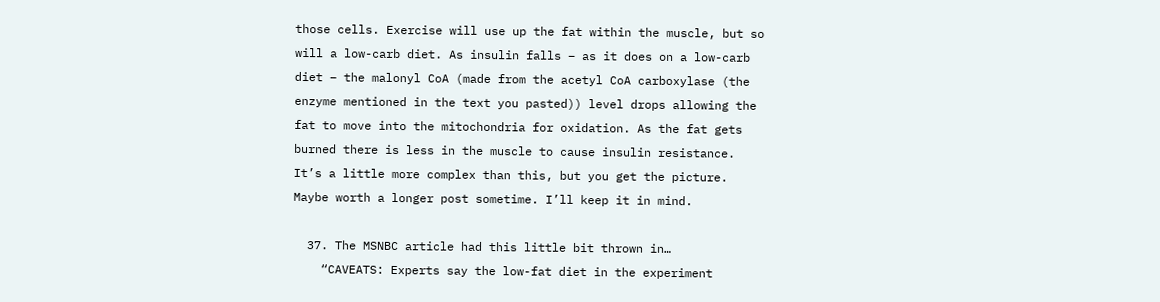those cells. Exercise will use up the fat within the muscle, but so will a low-carb diet. As insulin falls – as it does on a low-carb diet – the malonyl CoA (made from the acetyl CoA carboxylase (the enzyme mentioned in the text you pasted)) level drops allowing the fat to move into the mitochondria for oxidation. As the fat gets burned there is less in the muscle to cause insulin resistance. It’s a little more complex than this, but you get the picture. Maybe worth a longer post sometime. I’ll keep it in mind.

  37. The MSNBC article had this little bit thrown in…
    “CAVEATS: Experts say the low-fat diet in the experiment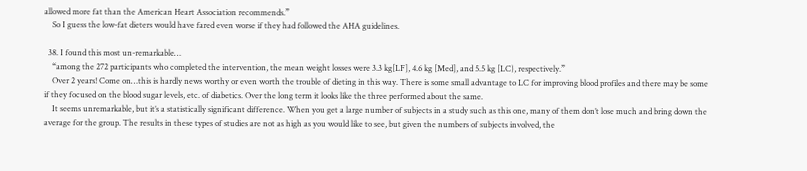allowed more fat than the American Heart Association recommends.”
    So I guess the low-fat dieters would have fared even worse if they had followed the AHA guidelines.

  38. I found this most un-remarkable…
    “among the 272 participants who completed the intervention, the mean weight losses were 3.3 kg[LF], 4.6 kg [Med], and 5.5 kg [LC}, respectively.”
    Over 2 years! Come on…this is hardly news worthy or even worth the trouble of dieting in this way. There is some small advantage to LC for improving blood profiles and there may be some if they focused on the blood sugar levels, etc. of diabetics. Over the long term it looks like the three performed about the same.
    It seems unremarkable, but it’s a statistically significant difference. When you get a large number of subjects in a study such as this one, many of them don’t lose much and bring down the average for the group. The results in these types of studies are not as high as you would like to see, but given the numbers of subjects involved, the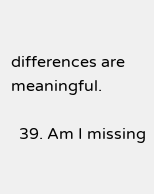differences are meaningful.

  39. Am I missing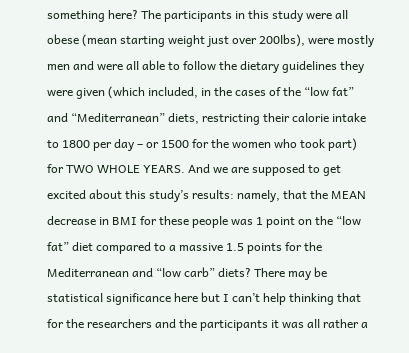something here? The participants in this study were all obese (mean starting weight just over 200lbs), were mostly men and were all able to follow the dietary guidelines they were given (which included, in the cases of the “low fat” and “Mediterranean” diets, restricting their calorie intake to 1800 per day – or 1500 for the women who took part) for TWO WHOLE YEARS. And we are supposed to get excited about this study’s results: namely, that the MEAN decrease in BMI for these people was 1 point on the “low fat” diet compared to a massive 1.5 points for the Mediterranean and “low carb” diets? There may be statistical significance here but I can’t help thinking that for the researchers and the participants it was all rather a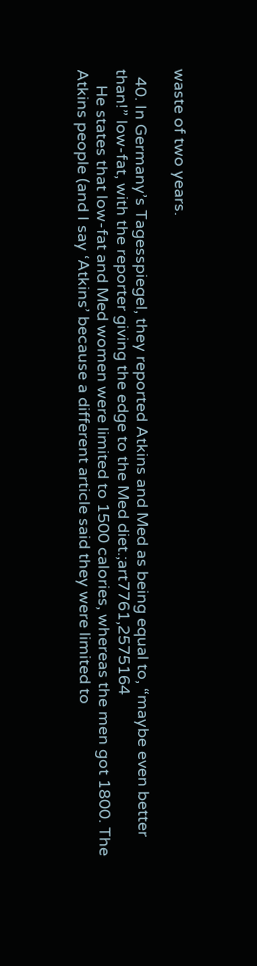waste of two years.

  40. In Germany’s Tagesspiegel, they reported Atkins and Med as being equal to, “maybe even better than!” low-fat, with the reporter giving the edge to the Med diet.;art7761,2575164
    He states that low-fat and Med women were limited to 1500 calories, whereas the men got 1800. The Atkins people (and I say ‘Atkins’ because a different article said they were limited to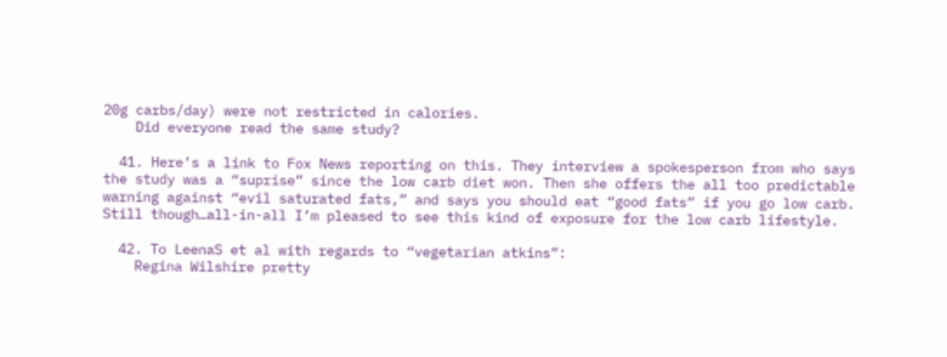20g carbs/day) were not restricted in calories.
    Did everyone read the same study?

  41. Here’s a link to Fox News reporting on this. They interview a spokesperson from who says the study was a “suprise” since the low carb diet won. Then she offers the all too predictable warning against “evil saturated fats,” and says you should eat “good fats” if you go low carb. Still though…all-in-all I’m pleased to see this kind of exposure for the low carb lifestyle.

  42. To LeenaS et al with regards to “vegetarian atkins”:
    Regina Wilshire pretty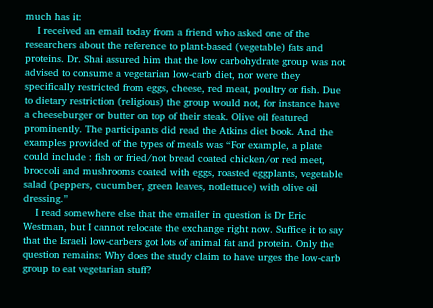much has it:
    I received an email today from a friend who asked one of the researchers about the reference to plant-based (vegetable) fats and proteins. Dr. Shai assured him that the low carbohydrate group was not advised to consume a vegetarian low-carb diet, nor were they specifically restricted from eggs, cheese, red meat, poultry or fish. Due to dietary restriction (religious) the group would not, for instance have a cheeseburger or butter on top of their steak. Olive oil featured prominently. The participants did read the Atkins diet book. And the examples provided of the types of meals was “For example, a plate could include : fish or fried/not bread coated chicken/or red meet, broccoli and mushrooms coated with eggs, roasted eggplants, vegetable salad (peppers, cucumber, green leaves, notlettuce) with olive oil dressing.”
    I read somewhere else that the emailer in question is Dr Eric Westman, but I cannot relocate the exchange right now. Suffice it to say that the Israeli low-carbers got lots of animal fat and protein. Only the question remains: Why does the study claim to have urges the low-carb group to eat vegetarian stuff?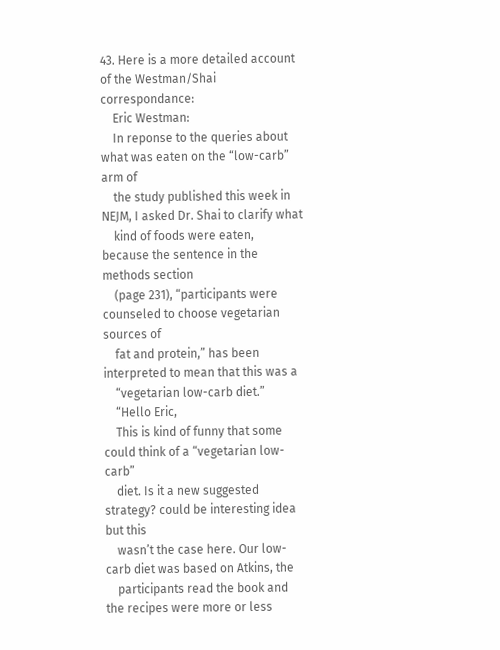43. Here is a more detailed account of the Westman/Shai correspondance:
    Eric Westman:
    In reponse to the queries about what was eaten on the “low-carb” arm of
    the study published this week in NEJM, I asked Dr. Shai to clarify what
    kind of foods were eaten, because the sentence in the methods section
    (page 231), “participants were counseled to choose vegetarian sources of
    fat and protein,” has been interpreted to mean that this was a
    “vegetarian low-carb diet.”
    “Hello Eric,
    This is kind of funny that some could think of a “vegetarian low-carb”
    diet. Is it a new suggested strategy? could be interesting idea but this
    wasn’t the case here. Our low-carb diet was based on Atkins, the
    participants read the book and the recipes were more or less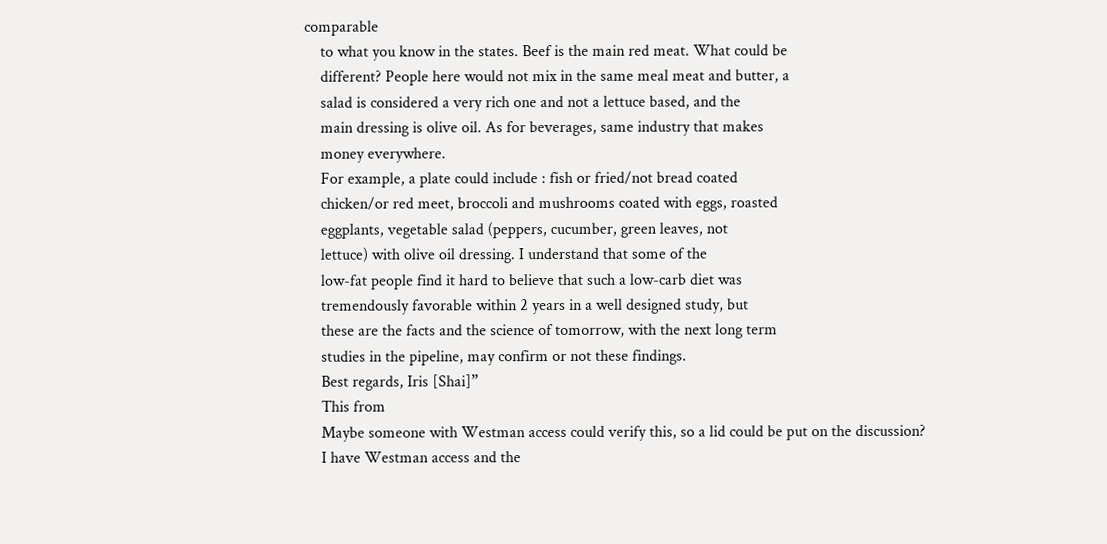comparable
    to what you know in the states. Beef is the main red meat. What could be
    different? People here would not mix in the same meal meat and butter, a
    salad is considered a very rich one and not a lettuce based, and the
    main dressing is olive oil. As for beverages, same industry that makes
    money everywhere.
    For example, a plate could include : fish or fried/not bread coated
    chicken/or red meet, broccoli and mushrooms coated with eggs, roasted
    eggplants, vegetable salad (peppers, cucumber, green leaves, not
    lettuce) with olive oil dressing. I understand that some of the
    low-fat people find it hard to believe that such a low-carb diet was
    tremendously favorable within 2 years in a well designed study, but
    these are the facts and the science of tomorrow, with the next long term
    studies in the pipeline, may confirm or not these findings.
    Best regards, Iris [Shai]”
    This from
    Maybe someone with Westman access could verify this, so a lid could be put on the discussion?
    I have Westman access and the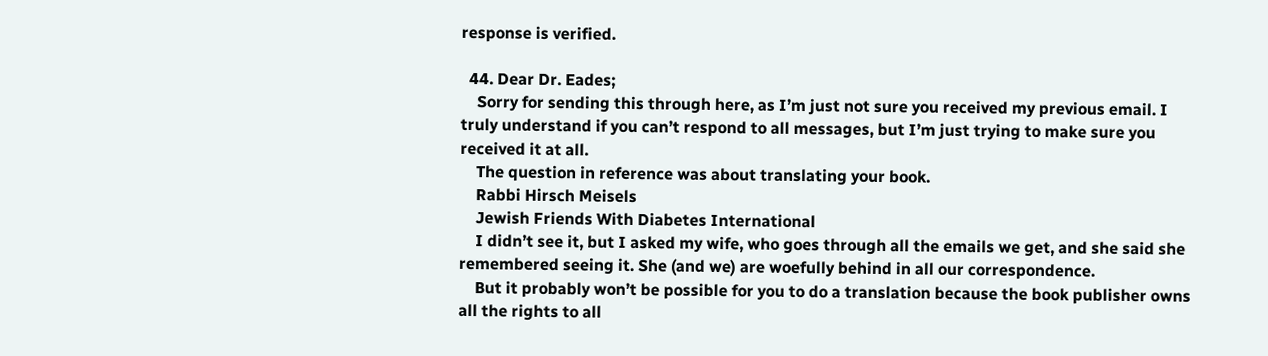response is verified.

  44. Dear Dr. Eades;
    Sorry for sending this through here, as I’m just not sure you received my previous email. I truly understand if you can’t respond to all messages, but I’m just trying to make sure you received it at all.
    The question in reference was about translating your book.
    Rabbi Hirsch Meisels
    Jewish Friends With Diabetes International
    I didn’t see it, but I asked my wife, who goes through all the emails we get, and she said she remembered seeing it. She (and we) are woefully behind in all our correspondence.
    But it probably won’t be possible for you to do a translation because the book publisher owns all the rights to all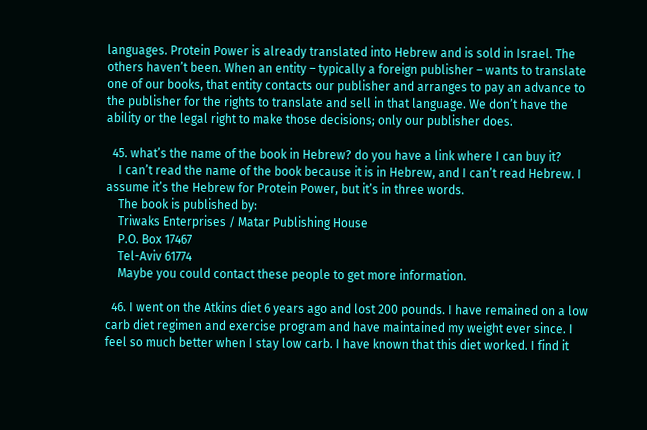languages. Protein Power is already translated into Hebrew and is sold in Israel. The others haven’t been. When an entity – typically a foreign publisher – wants to translate one of our books, that entity contacts our publisher and arranges to pay an advance to the publisher for the rights to translate and sell in that language. We don’t have the ability or the legal right to make those decisions; only our publisher does.

  45. what’s the name of the book in Hebrew? do you have a link where I can buy it?
    I can’t read the name of the book because it is in Hebrew, and I can’t read Hebrew. I assume it’s the Hebrew for Protein Power, but it’s in three words.
    The book is published by:
    Triwaks Enterprises / Matar Publishing House
    P.O. Box 17467
    Tel-Aviv 61774
    Maybe you could contact these people to get more information.

  46. I went on the Atkins diet 6 years ago and lost 200 pounds. I have remained on a low carb diet regimen and exercise program and have maintained my weight ever since. I feel so much better when I stay low carb. I have known that this diet worked. I find it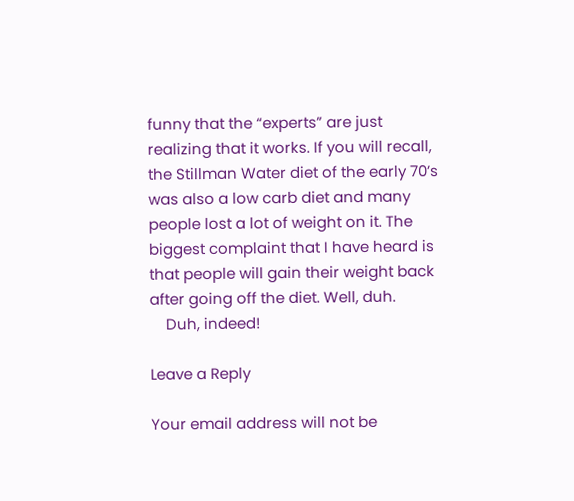funny that the “experts” are just realizing that it works. If you will recall, the Stillman Water diet of the early 70’s was also a low carb diet and many people lost a lot of weight on it. The biggest complaint that I have heard is that people will gain their weight back after going off the diet. Well, duh.
    Duh, indeed!

Leave a Reply

Your email address will not be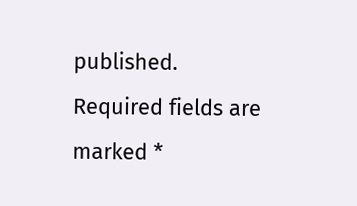published. Required fields are marked *